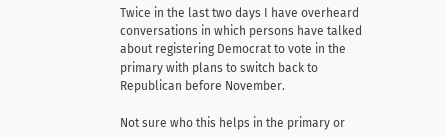Twice in the last two days I have overheard conversations in which persons have talked about registering Democrat to vote in the primary with plans to switch back to Republican before November.

Not sure who this helps in the primary or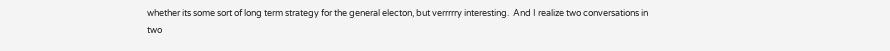whether its some sort of long term strategy for the general electon, but verrrrry interesting.  And I realize two conversations in two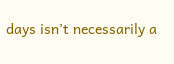days isn’t necessarily a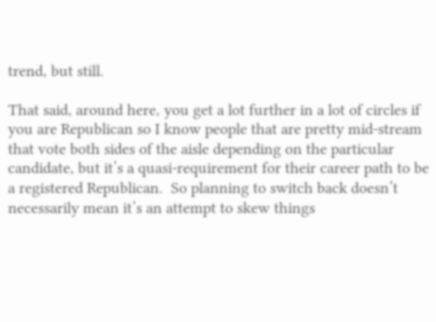trend, but still.

That said, around here, you get a lot further in a lot of circles if you are Republican so I know people that are pretty mid-stream that vote both sides of the aisle depending on the particular candidate, but it’s a quasi-requirement for their career path to be a registered Republican.  So planning to switch back doesn’t necessarily mean it’s an attempt to skew things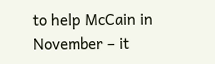to help McCain in November – it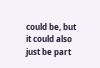could be, but it could also just be part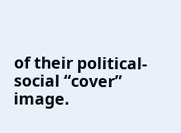of their political-social “cover” image.